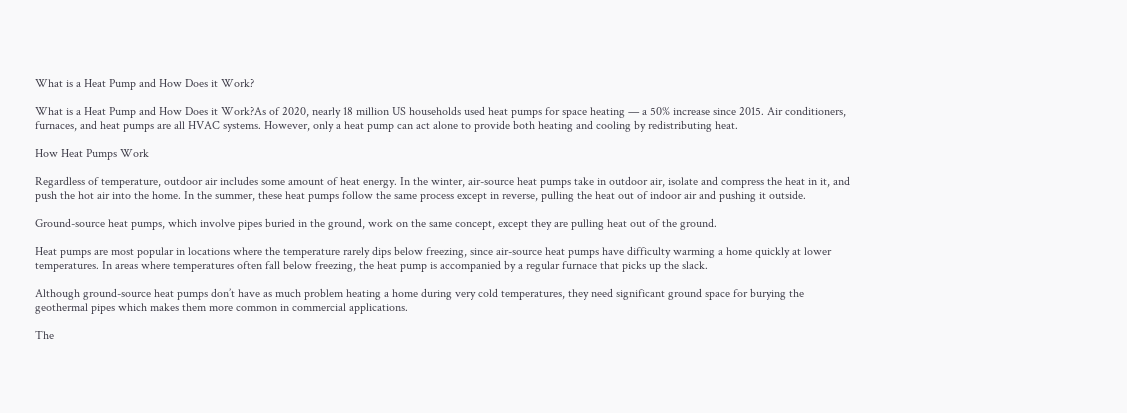What is a Heat Pump and How Does it Work?

What is a Heat Pump and How Does it Work?As of 2020, nearly 18 million US households used heat pumps for space heating — a 50% increase since 2015. Air conditioners, furnaces, and heat pumps are all HVAC systems. However, only a heat pump can act alone to provide both heating and cooling by redistributing heat.

How Heat Pumps Work

Regardless of temperature, outdoor air includes some amount of heat energy. In the winter, air-source heat pumps take in outdoor air, isolate and compress the heat in it, and push the hot air into the home. In the summer, these heat pumps follow the same process except in reverse, pulling the heat out of indoor air and pushing it outside.

Ground-source heat pumps, which involve pipes buried in the ground, work on the same concept, except they are pulling heat out of the ground.

Heat pumps are most popular in locations where the temperature rarely dips below freezing, since air-source heat pumps have difficulty warming a home quickly at lower temperatures. In areas where temperatures often fall below freezing, the heat pump is accompanied by a regular furnace that picks up the slack.

Although ground-source heat pumps don’t have as much problem heating a home during very cold temperatures, they need significant ground space for burying the geothermal pipes which makes them more common in commercial applications.

The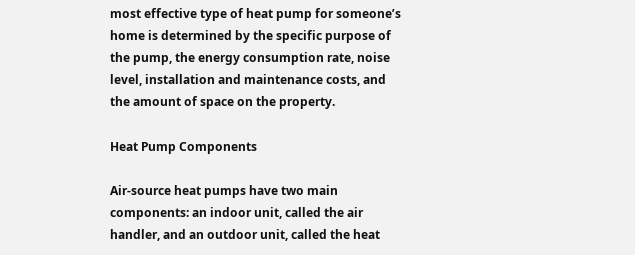most effective type of heat pump for someone’s home is determined by the specific purpose of the pump, the energy consumption rate, noise level, installation and maintenance costs, and the amount of space on the property.

Heat Pump Components

Air-source heat pumps have two main components: an indoor unit, called the air handler, and an outdoor unit, called the heat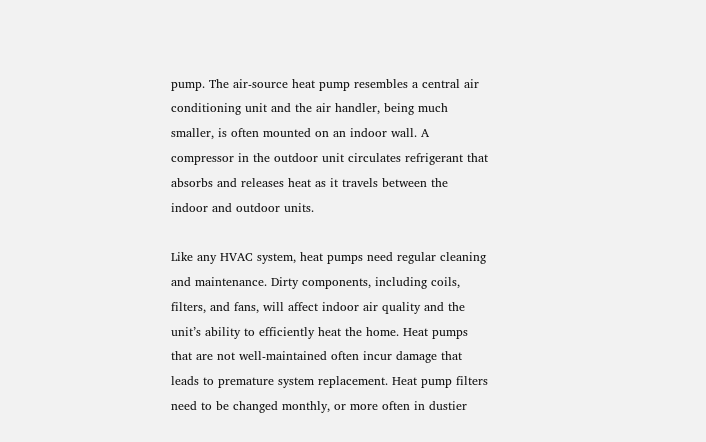pump. The air-source heat pump resembles a central air conditioning unit and the air handler, being much smaller, is often mounted on an indoor wall. A compressor in the outdoor unit circulates refrigerant that absorbs and releases heat as it travels between the indoor and outdoor units.

Like any HVAC system, heat pumps need regular cleaning and maintenance. Dirty components, including coils, filters, and fans, will affect indoor air quality and the unit’s ability to efficiently heat the home. Heat pumps that are not well-maintained often incur damage that leads to premature system replacement. Heat pump filters need to be changed monthly, or more often in dustier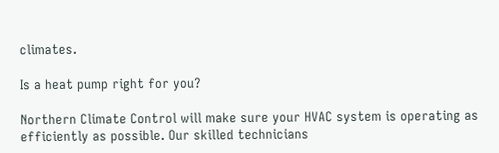climates.

Is a heat pump right for you?

Northern Climate Control will make sure your HVAC system is operating as efficiently as possible. Our skilled technicians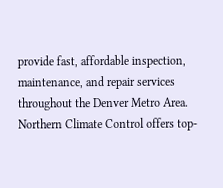provide fast, affordable inspection, maintenance, and repair services throughout the Denver Metro Area. Northern Climate Control offers top-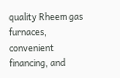quality Rheem gas furnaces, convenient financing, and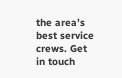the area’s best service crews. Get in touch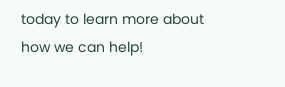today to learn more about how we can help!